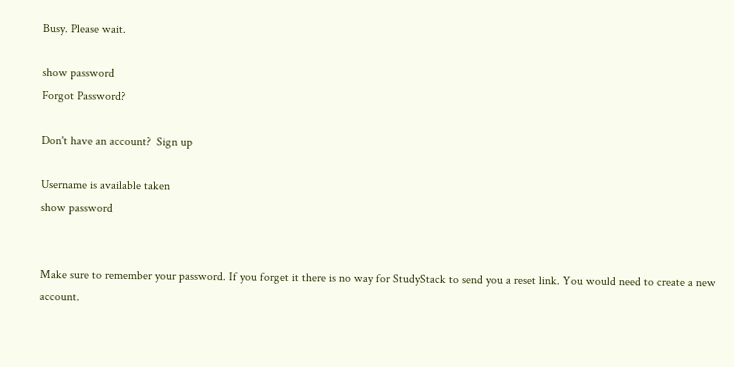Busy. Please wait.

show password
Forgot Password?

Don't have an account?  Sign up

Username is available taken
show password


Make sure to remember your password. If you forget it there is no way for StudyStack to send you a reset link. You would need to create a new account.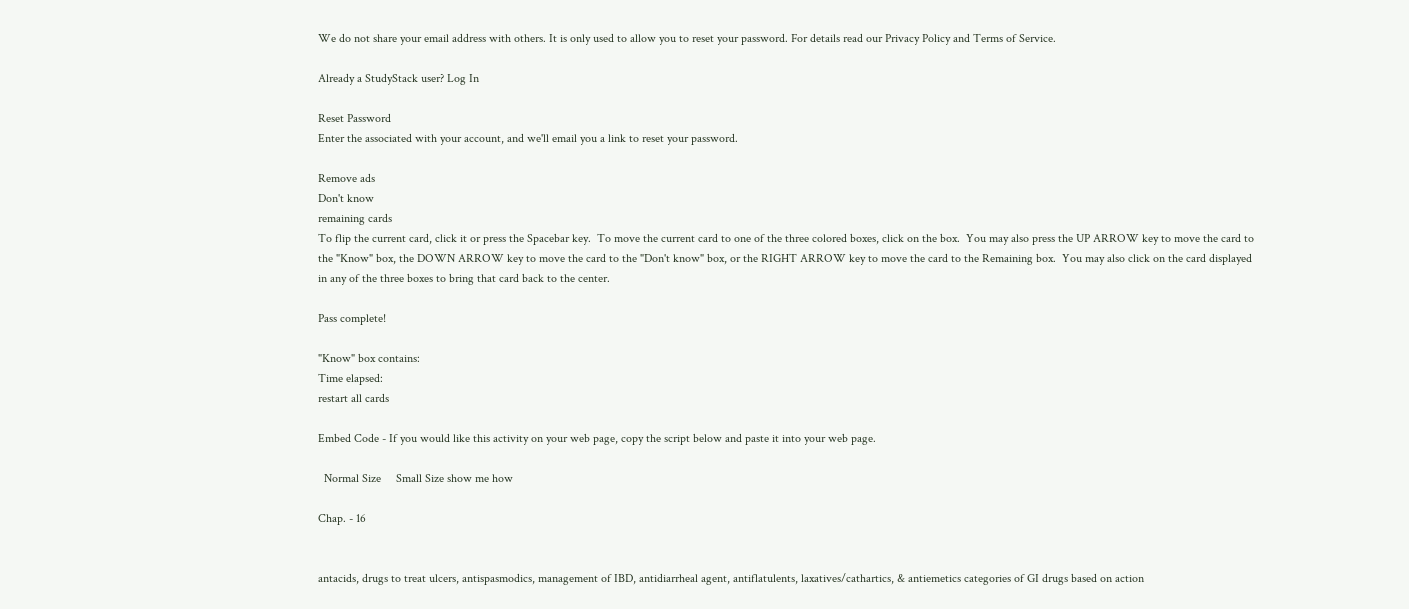We do not share your email address with others. It is only used to allow you to reset your password. For details read our Privacy Policy and Terms of Service.

Already a StudyStack user? Log In

Reset Password
Enter the associated with your account, and we'll email you a link to reset your password.

Remove ads
Don't know
remaining cards
To flip the current card, click it or press the Spacebar key.  To move the current card to one of the three colored boxes, click on the box.  You may also press the UP ARROW key to move the card to the "Know" box, the DOWN ARROW key to move the card to the "Don't know" box, or the RIGHT ARROW key to move the card to the Remaining box.  You may also click on the card displayed in any of the three boxes to bring that card back to the center.

Pass complete!

"Know" box contains:
Time elapsed:
restart all cards

Embed Code - If you would like this activity on your web page, copy the script below and paste it into your web page.

  Normal Size     Small Size show me how

Chap. - 16


antacids, drugs to treat ulcers, antispasmodics, management of IBD, antidiarrheal agent, antiflatulents, laxatives/cathartics, & antiemetics categories of GI drugs based on action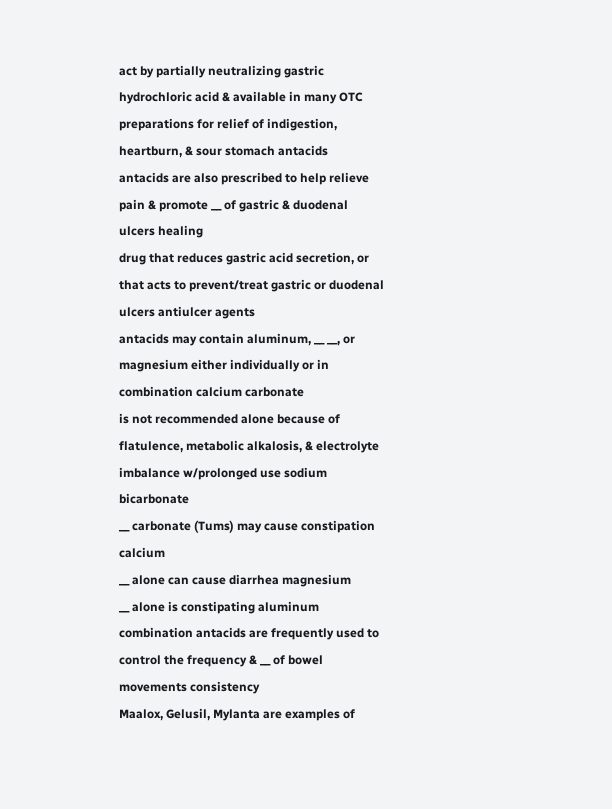act by partially neutralizing gastric hydrochloric acid & available in many OTC preparations for relief of indigestion, heartburn, & sour stomach antacids
antacids are also prescribed to help relieve pain & promote __ of gastric & duodenal ulcers healing
drug that reduces gastric acid secretion, or that acts to prevent/treat gastric or duodenal ulcers antiulcer agents
antacids may contain aluminum, __ __, or magnesium either individually or in combination calcium carbonate
is not recommended alone because of flatulence, metabolic alkalosis, & electrolyte imbalance w/prolonged use sodium bicarbonate
__ carbonate (Tums) may cause constipation calcium
__ alone can cause diarrhea magnesium
__ alone is constipating aluminum
combination antacids are frequently used to control the frequency & __ of bowel movements consistency
Maalox, Gelusil, Mylanta are examples of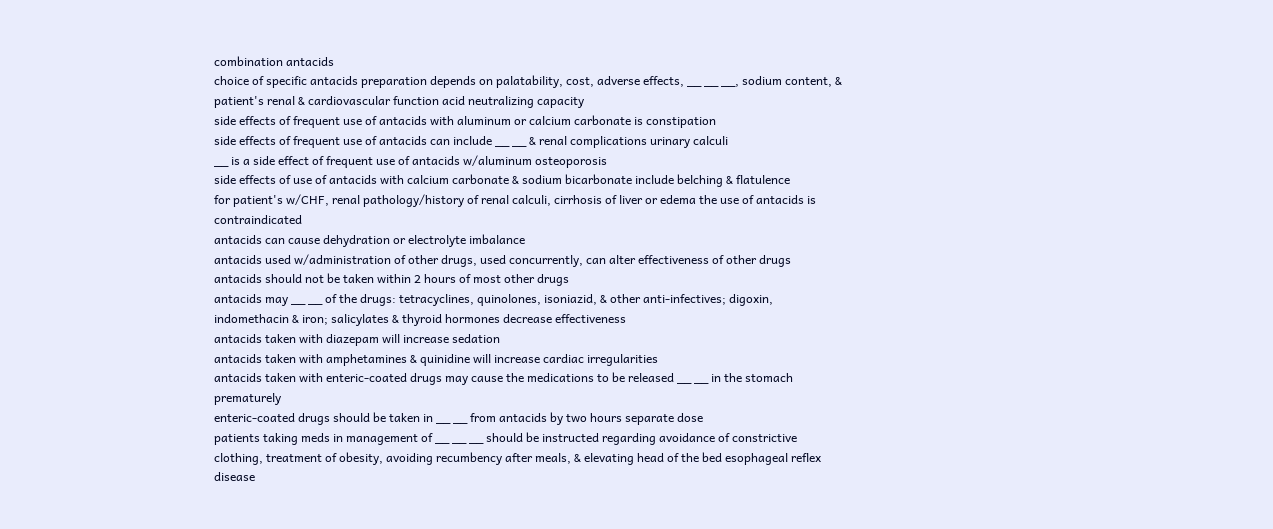combination antacids
choice of specific antacids preparation depends on palatability, cost, adverse effects, __ __ __, sodium content, & patient's renal & cardiovascular function acid neutralizing capacity
side effects of frequent use of antacids with aluminum or calcium carbonate is constipation
side effects of frequent use of antacids can include __ __ & renal complications urinary calculi
__ is a side effect of frequent use of antacids w/aluminum osteoporosis
side effects of use of antacids with calcium carbonate & sodium bicarbonate include belching & flatulence
for patient's w/CHF, renal pathology/history of renal calculi, cirrhosis of liver or edema the use of antacids is contraindicated
antacids can cause dehydration or electrolyte imbalance
antacids used w/administration of other drugs, used concurrently, can alter effectiveness of other drugs
antacids should not be taken within 2 hours of most other drugs
antacids may __ __ of the drugs: tetracyclines, quinolones, isoniazid, & other anti-infectives; digoxin, indomethacin & iron; salicylates & thyroid hormones decrease effectiveness
antacids taken with diazepam will increase sedation
antacids taken with amphetamines & quinidine will increase cardiac irregularities
antacids taken with enteric-coated drugs may cause the medications to be released __ __ in the stomach prematurely
enteric-coated drugs should be taken in __ __ from antacids by two hours separate dose
patients taking meds in management of __ __ __ should be instructed regarding avoidance of constrictive clothing, treatment of obesity, avoiding recumbency after meals, & elevating head of the bed esophageal reflex disease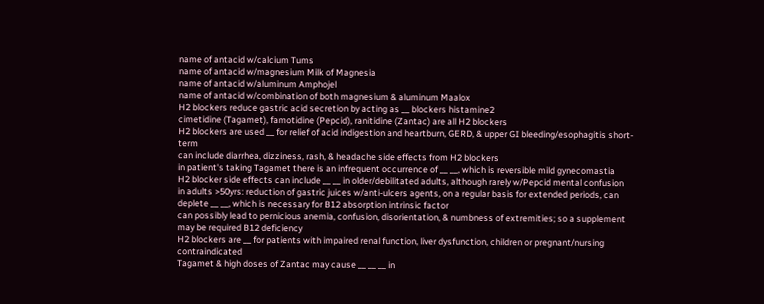name of antacid w/calcium Tums
name of antacid w/magnesium Milk of Magnesia
name of antacid w/aluminum Amphojel
name of antacid w/combination of both magnesium & aluminum Maalox
H2 blockers reduce gastric acid secretion by acting as __ blockers histamine2
cimetidine (Tagamet), famotidine (Pepcid), ranitidine (Zantac) are all H2 blockers
H2 blockers are used __ for relief of acid indigestion and heartburn, GERD, & upper GI bleeding/esophagitis short-term
can include diarrhea, dizziness, rash, & headache side effects from H2 blockers
in patient's taking Tagamet there is an infrequent occurrence of __ __, which is reversible mild gynecomastia
H2 blocker side effects can include __ __ in older/debilitated adults, although rarely w/Pepcid mental confusion
in adults >50yrs: reduction of gastric juices w/anti-ulcers agents, on a regular basis for extended periods, can deplete __ __, which is necessary for B12 absorption intrinsic factor
can possibly lead to pernicious anemia, confusion, disorientation, & numbness of extremities; so a supplement may be required B12 deficiency
H2 blockers are __ for patients with impaired renal function, liver dysfunction, children or pregnant/nursing contraindicated
Tagamet & high doses of Zantac may cause __ __ __ in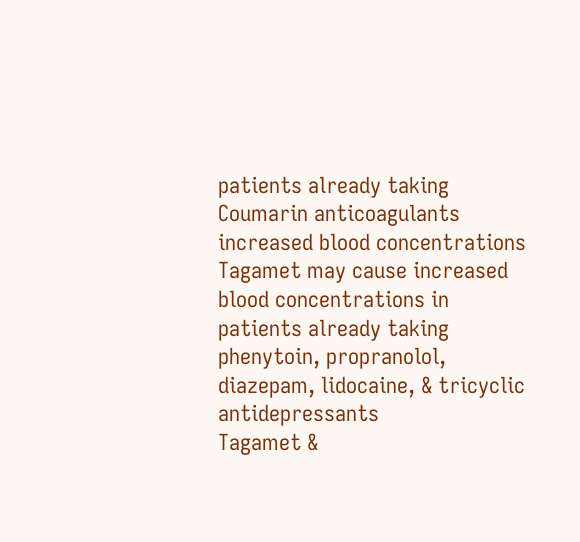patients already taking Coumarin anticoagulants increased blood concentrations
Tagamet may cause increased blood concentrations in patients already taking phenytoin, propranolol, diazepam, lidocaine, & tricyclic antidepressants
Tagamet &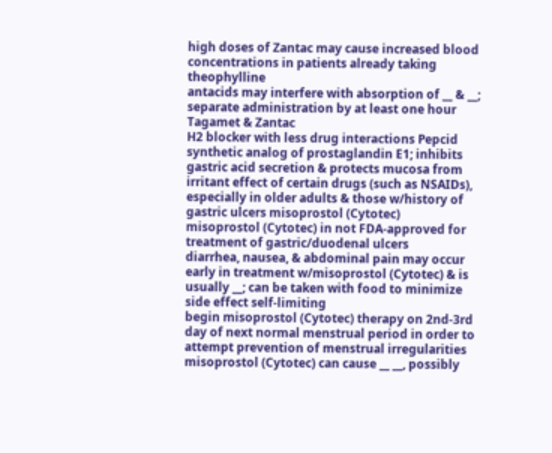high doses of Zantac may cause increased blood concentrations in patients already taking theophylline
antacids may interfere with absorption of __ & __; separate administration by at least one hour Tagamet & Zantac
H2 blocker with less drug interactions Pepcid
synthetic analog of prostaglandin E1; inhibits gastric acid secretion & protects mucosa from irritant effect of certain drugs (such as NSAIDs), especially in older adults & those w/history of gastric ulcers misoprostol (Cytotec)
misoprostol (Cytotec) in not FDA-approved for treatment of gastric/duodenal ulcers
diarrhea, nausea, & abdominal pain may occur early in treatment w/misoprostol (Cytotec) & is usually __; can be taken with food to minimize side effect self-limiting
begin misoprostol (Cytotec) therapy on 2nd-3rd day of next normal menstrual period in order to attempt prevention of menstrual irregularities
misoprostol (Cytotec) can cause __ __, possibly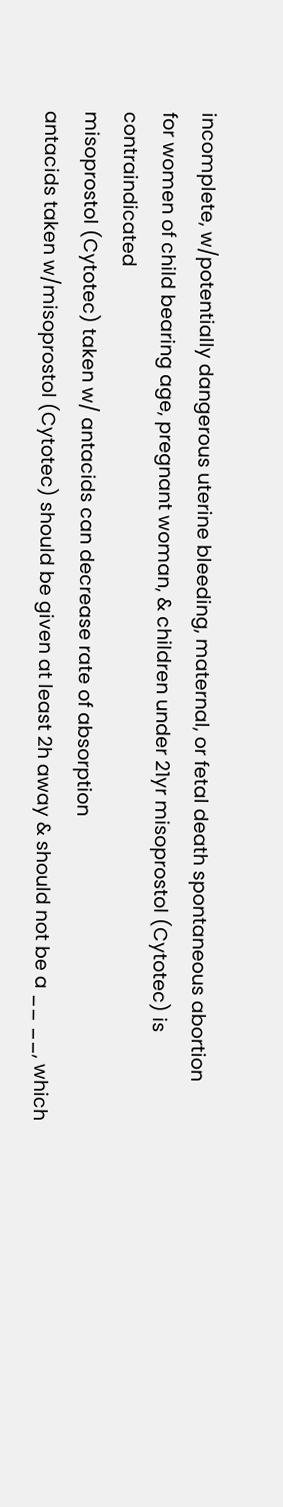incomplete, w/potentially dangerous uterine bleeding, maternal, or fetal death spontaneous abortion
for women of child bearing age, pregnant woman, & children under 21yr misoprostol (Cytotec) is contraindicated
misoprostol (Cytotec) taken w/ antacids can decrease rate of absorption
antacids taken w/misoprostol (Cytotec) should be given at least 2h away & should not be a __ __, which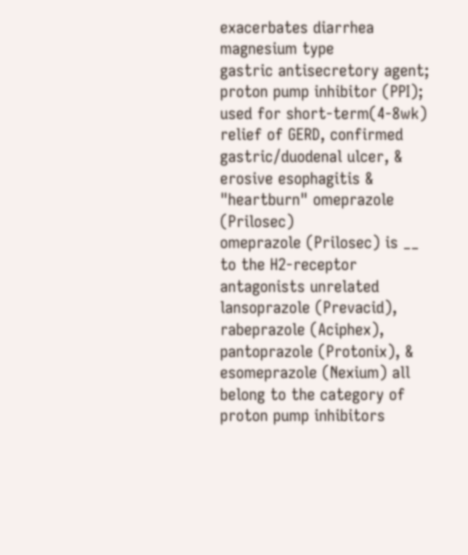exacerbates diarrhea magnesium type
gastric antisecretory agent; proton pump inhibitor (PPI); used for short-term(4-8wk) relief of GERD, confirmed gastric/duodenal ulcer, & erosive esophagitis & "heartburn" omeprazole (Prilosec)
omeprazole (Prilosec) is __ to the H2-receptor antagonists unrelated
lansoprazole (Prevacid), rabeprazole (Aciphex), pantoprazole (Protonix), & esomeprazole (Nexium) all belong to the category of proton pump inhibitors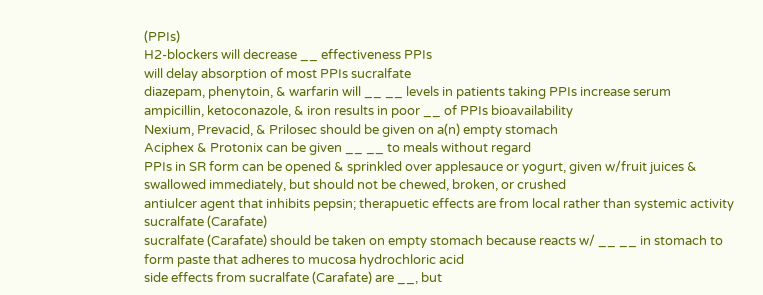(PPIs)
H2-blockers will decrease __ effectiveness PPIs
will delay absorption of most PPIs sucralfate
diazepam, phenytoin, & warfarin will __ __ levels in patients taking PPIs increase serum
ampicillin, ketoconazole, & iron results in poor __ of PPIs bioavailability
Nexium, Prevacid, & Prilosec should be given on a(n) empty stomach
Aciphex & Protonix can be given __ __ to meals without regard
PPIs in SR form can be opened & sprinkled over applesauce or yogurt, given w/fruit juices & swallowed immediately, but should not be chewed, broken, or crushed
antiulcer agent that inhibits pepsin; therapuetic effects are from local rather than systemic activity sucralfate (Carafate)
sucralfate (Carafate) should be taken on empty stomach because reacts w/ __ __ in stomach to form paste that adheres to mucosa hydrochloric acid
side effects from sucralfate (Carafate) are __, but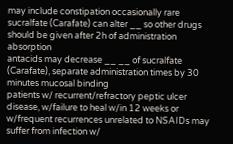may include constipation occasionally rare
sucralfate (Carafate) can alter __ so other drugs should be given after 2h of administration absorption
antacids may decrease __ __ of sucralfate (Carafate), separate administration times by 30 minutes mucosal binding
patients w/ recurrent/refractory peptic ulcer disease, w/failure to heal w/in 12 weeks or w/frequent recurrences unrelated to NSAIDs may suffer from infection w/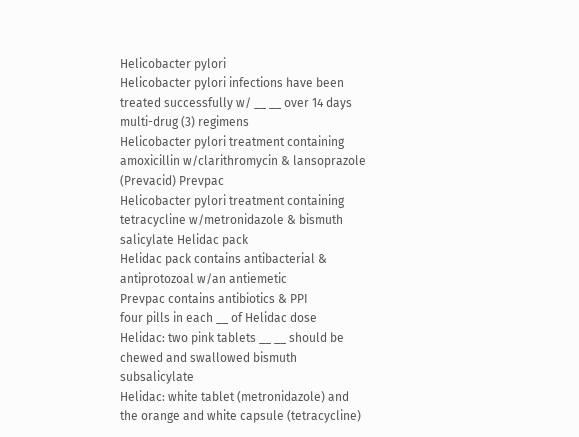Helicobacter pylori
Helicobacter pylori infections have been treated successfully w/ __ __ over 14 days multi-drug (3) regimens
Helicobacter pylori treatment containing amoxicillin w/clarithromycin & lansoprazole (Prevacid) Prevpac
Helicobacter pylori treatment containing tetracycline w/metronidazole & bismuth salicylate Helidac pack
Helidac pack contains antibacterial & antiprotozoal w/an antiemetic
Prevpac contains antibiotics & PPI
four pills in each __ of Helidac dose
Helidac: two pink tablets __ __ should be chewed and swallowed bismuth subsalicylate
Helidac: white tablet (metronidazole) and the orange and white capsule (tetracycline)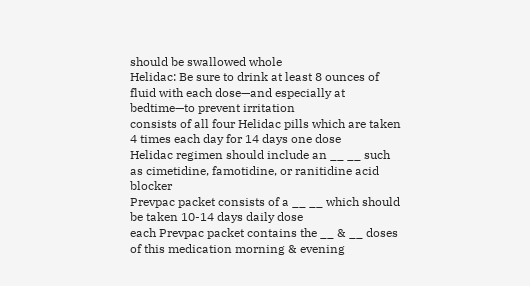should be swallowed whole
Helidac: Be sure to drink at least 8 ounces of fluid with each dose—and especially at bedtime—to prevent irritation
consists of all four Helidac pills which are taken 4 times each day for 14 days one dose
Helidac regimen should include an __ __ such as cimetidine, famotidine, or ranitidine acid blocker
Prevpac packet consists of a __ __ which should be taken 10-14 days daily dose
each Prevpac packet contains the __ & __ doses of this medication morning & evening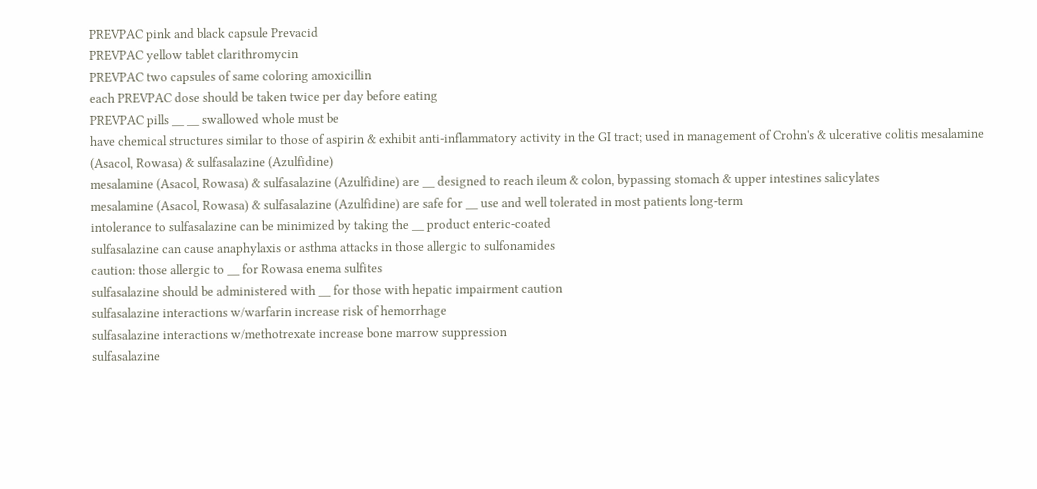PREVPAC pink and black capsule Prevacid
PREVPAC yellow tablet clarithromycin
PREVPAC two capsules of same coloring amoxicillin
each PREVPAC dose should be taken twice per day before eating
PREVPAC pills __ __ swallowed whole must be
have chemical structures similar to those of aspirin & exhibit anti-inflammatory activity in the GI tract; used in management of Crohn's & ulcerative colitis mesalamine (Asacol, Rowasa) & sulfasalazine (Azulfidine)
mesalamine (Asacol, Rowasa) & sulfasalazine (Azulfidine) are __ designed to reach ileum & colon, bypassing stomach & upper intestines salicylates
mesalamine (Asacol, Rowasa) & sulfasalazine (Azulfidine) are safe for __ use and well tolerated in most patients long-term
intolerance to sulfasalazine can be minimized by taking the __ product enteric-coated
sulfasalazine can cause anaphylaxis or asthma attacks in those allergic to sulfonamides
caution: those allergic to __ for Rowasa enema sulfites
sulfasalazine should be administered with __ for those with hepatic impairment caution
sulfasalazine interactions w/warfarin increase risk of hemorrhage
sulfasalazine interactions w/methotrexate increase bone marrow suppression
sulfasalazine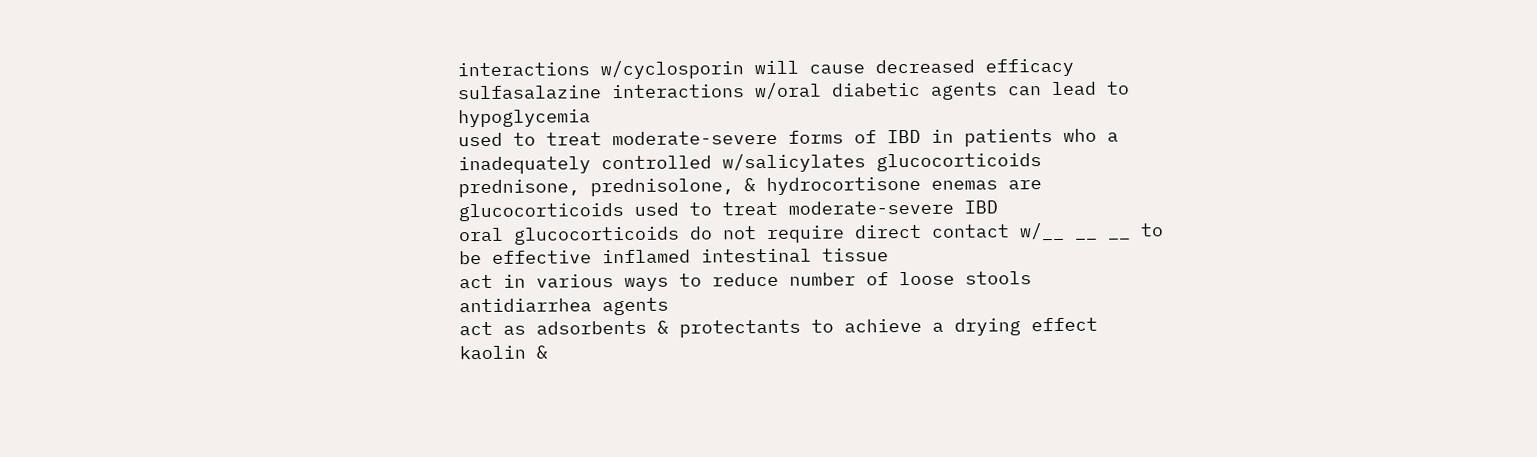interactions w/cyclosporin will cause decreased efficacy
sulfasalazine interactions w/oral diabetic agents can lead to hypoglycemia
used to treat moderate-severe forms of IBD in patients who a inadequately controlled w/salicylates glucocorticoids
prednisone, prednisolone, & hydrocortisone enemas are glucocorticoids used to treat moderate-severe IBD
oral glucocorticoids do not require direct contact w/__ __ __ to be effective inflamed intestinal tissue
act in various ways to reduce number of loose stools antidiarrhea agents
act as adsorbents & protectants to achieve a drying effect kaolin &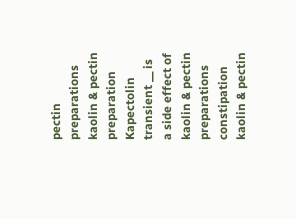pectin preparations
kaolin & pectin preparation Kapectolin
transient __ is a side effect of kaolin & pectin preparations constipation
kaolin & pectin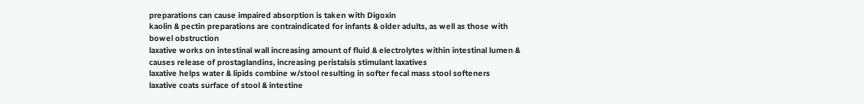preparations can cause impaired absorption is taken with Digoxin
kaolin & pectin preparations are contraindicated for infants & older adults, as well as those with bowel obstruction
laxative works on intestinal wall increasing amount of fluid & electrolytes within intestinal lumen & causes release of prostaglandins, increasing peristalsis stimulant laxatives
laxative helps water & lipids combine w/stool resulting in softer fecal mass stool softeners
laxative coats surface of stool & intestine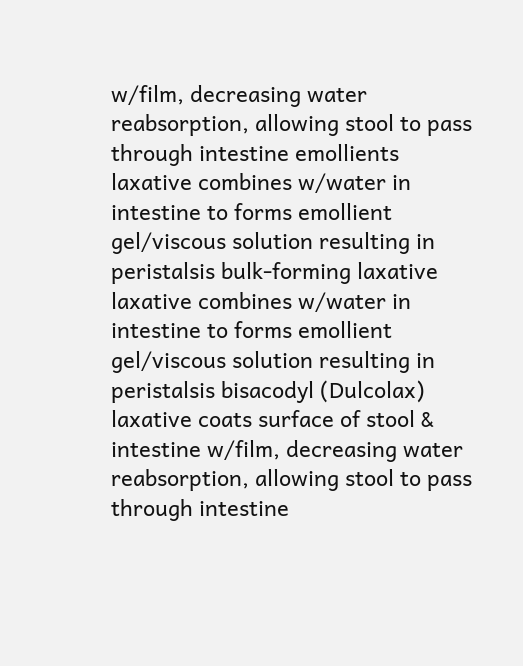w/film, decreasing water reabsorption, allowing stool to pass through intestine emollients
laxative combines w/water in intestine to forms emollient gel/viscous solution resulting in peristalsis bulk-forming laxative
laxative combines w/water in intestine to forms emollient gel/viscous solution resulting in peristalsis bisacodyl (Dulcolax)
laxative coats surface of stool & intestine w/film, decreasing water reabsorption, allowing stool to pass through intestine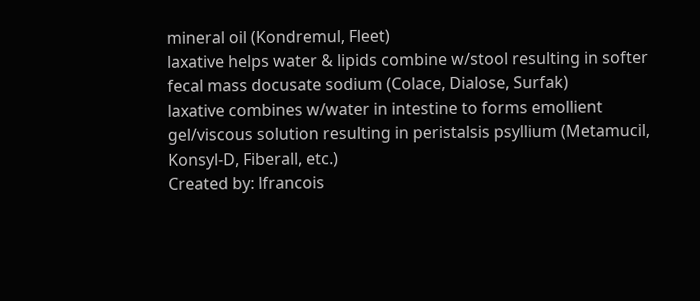mineral oil (Kondremul, Fleet)
laxative helps water & lipids combine w/stool resulting in softer fecal mass docusate sodium (Colace, Dialose, Surfak)
laxative combines w/water in intestine to forms emollient gel/viscous solution resulting in peristalsis psyllium (Metamucil, Konsyl-D, Fiberall, etc.)
Created by: lfrancois